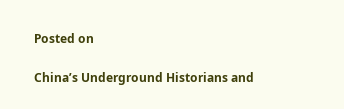Posted on

China’s Underground Historians and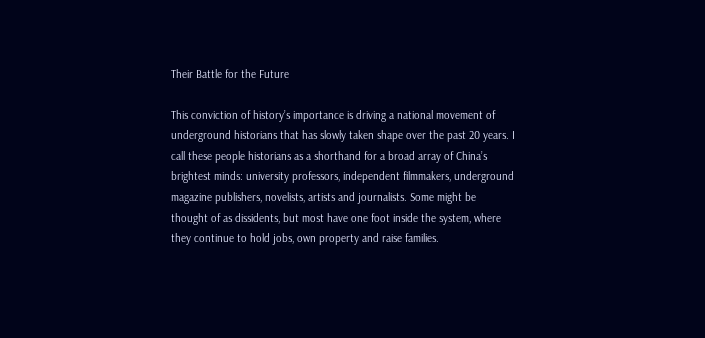Their Battle for the Future

This conviction of history’s importance is driving a national movement of underground historians that has slowly taken shape over the past 20 years. I call these people historians as a shorthand for a broad array of China’s brightest minds: university professors, independent filmmakers, underground magazine publishers, novelists, artists and journalists. Some might be thought of as dissidents, but most have one foot inside the system, where they continue to hold jobs, own property and raise families.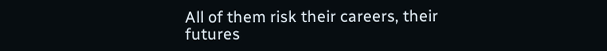All of them risk their careers, their futures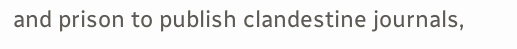and prison to publish clandestine journals,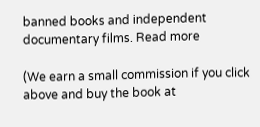banned books and independent documentary films. Read more

(We earn a small commission if you click above and buy the book at